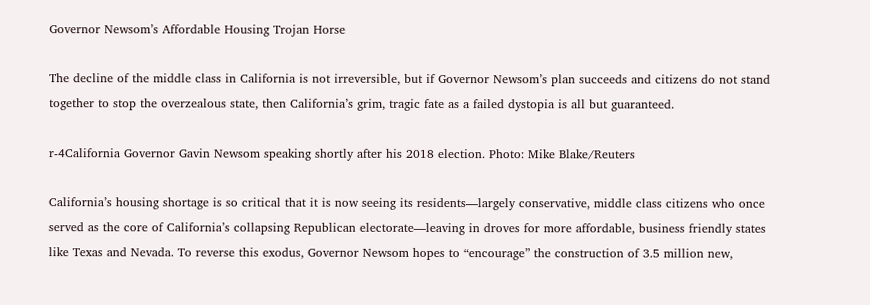Governor Newsom’s Affordable Housing Trojan Horse

The decline of the middle class in California is not irreversible, but if Governor Newsom’s plan succeeds and citizens do not stand together to stop the overzealous state, then California’s grim, tragic fate as a failed dystopia is all but guaranteed.

r-4California Governor Gavin Newsom speaking shortly after his 2018 election. Photo: Mike Blake/Reuters

California’s housing shortage is so critical that it is now seeing its residents—largely conservative, middle class citizens who once served as the core of California’s collapsing Republican electorate—leaving in droves for more affordable, business friendly states like Texas and Nevada. To reverse this exodus, Governor Newsom hopes to “encourage” the construction of 3.5 million new,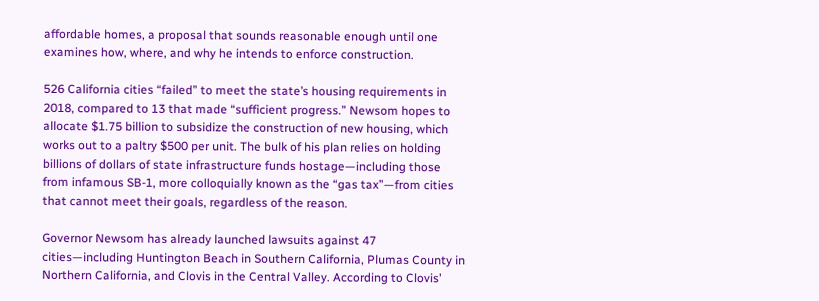affordable homes, a proposal that sounds reasonable enough until one examines how, where, and why he intends to enforce construction.

526 California cities “failed” to meet the state’s housing requirements in 2018, compared to 13 that made “sufficient progress.” Newsom hopes to allocate $1.75 billion to subsidize the construction of new housing, which works out to a paltry $500 per unit. The bulk of his plan relies on holding billions of dollars of state infrastructure funds hostage—including those from infamous SB-1, more colloquially known as the “gas tax”—from cities that cannot meet their goals, regardless of the reason.

Governor Newsom has already launched lawsuits against 47 cities—including Huntington Beach in Southern California, Plumas County in Northern California, and Clovis in the Central Valley. According to Clovis’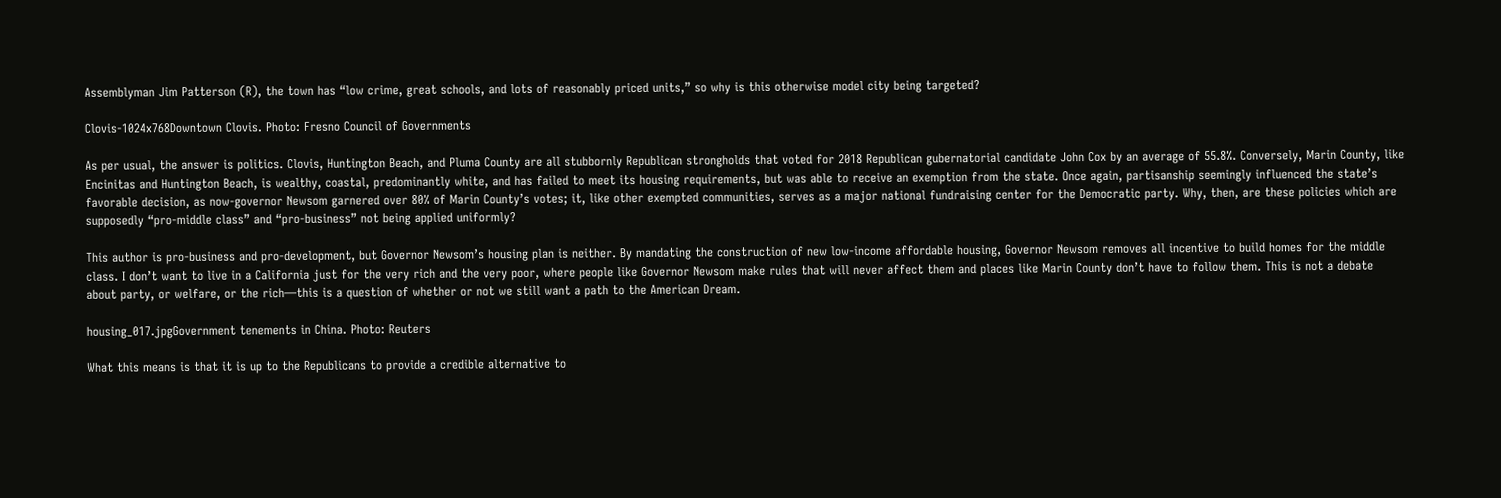Assemblyman Jim Patterson (R), the town has “low crime, great schools, and lots of reasonably priced units,” so why is this otherwise model city being targeted?

Clovis-1024x768Downtown Clovis. Photo: Fresno Council of Governments

As per usual, the answer is politics. Clovis, Huntington Beach, and Pluma County are all stubbornly Republican strongholds that voted for 2018 Republican gubernatorial candidate John Cox by an average of 55.8%. Conversely, Marin County, like Encinitas and Huntington Beach, is wealthy, coastal, predominantly white, and has failed to meet its housing requirements, but was able to receive an exemption from the state. Once again, partisanship seemingly influenced the state’s favorable decision, as now-governor Newsom garnered over 80% of Marin County’s votes; it, like other exempted communities, serves as a major national fundraising center for the Democratic party. Why, then, are these policies which are supposedly “pro-middle class” and “pro-business” not being applied uniformly?

This author is pro-business and pro-development, but Governor Newsom’s housing plan is neither. By mandating the construction of new low-income affordable housing, Governor Newsom removes all incentive to build homes for the middle class. I don’t want to live in a California just for the very rich and the very poor, where people like Governor Newsom make rules that will never affect them and places like Marin County don’t have to follow them. This is not a debate about party, or welfare, or the rich—this is a question of whether or not we still want a path to the American Dream.

housing_017.jpgGovernment tenements in China. Photo: Reuters

What this means is that it is up to the Republicans to provide a credible alternative to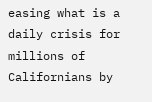easing what is a daily crisis for millions of Californians by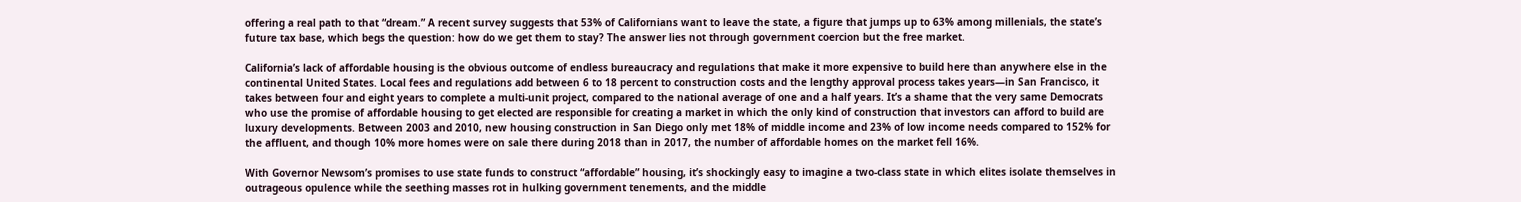offering a real path to that “dream.” A recent survey suggests that 53% of Californians want to leave the state, a figure that jumps up to 63% among millenials, the state’s future tax base, which begs the question: how do we get them to stay? The answer lies not through government coercion but the free market.

California’s lack of affordable housing is the obvious outcome of endless bureaucracy and regulations that make it more expensive to build here than anywhere else in the continental United States. Local fees and regulations add between 6 to 18 percent to construction costs and the lengthy approval process takes years—in San Francisco, it takes between four and eight years to complete a multi-unit project, compared to the national average of one and a half years. It’s a shame that the very same Democrats who use the promise of affordable housing to get elected are responsible for creating a market in which the only kind of construction that investors can afford to build are luxury developments. Between 2003 and 2010, new housing construction in San Diego only met 18% of middle income and 23% of low income needs compared to 152% for the affluent, and though 10% more homes were on sale there during 2018 than in 2017, the number of affordable homes on the market fell 16%.

With Governor Newsom’s promises to use state funds to construct “affordable” housing, it’s shockingly easy to imagine a two-class state in which elites isolate themselves in outrageous opulence while the seething masses rot in hulking government tenements, and the middle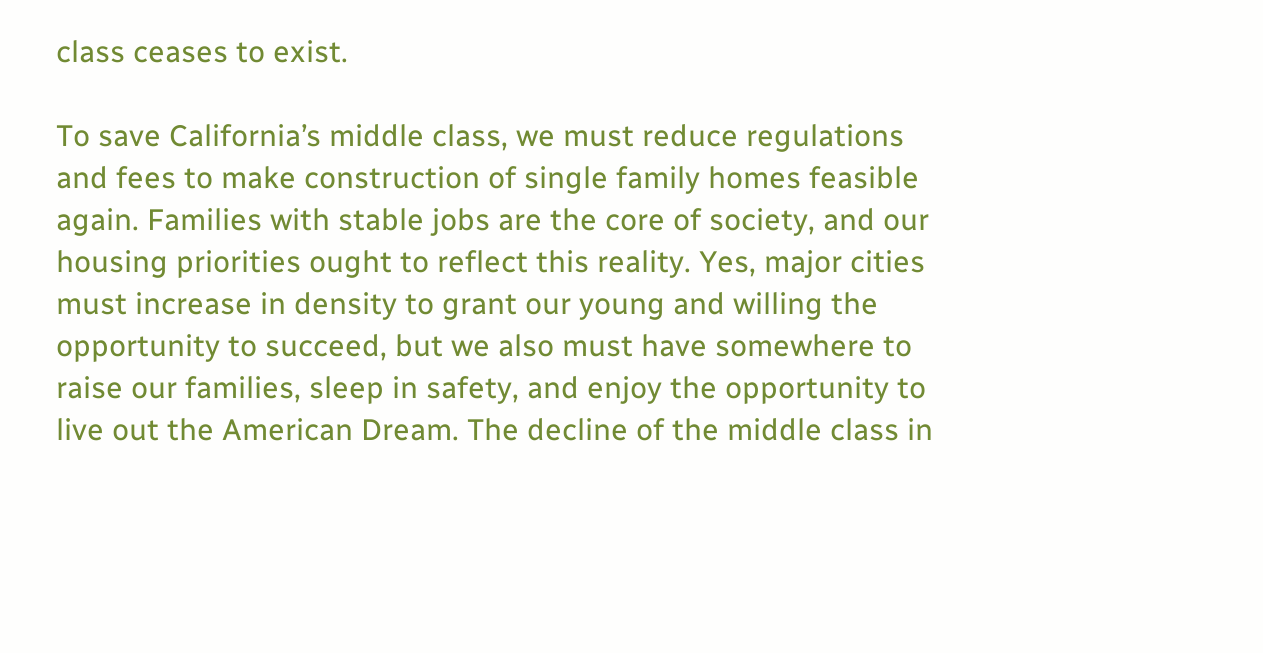class ceases to exist.

To save California’s middle class, we must reduce regulations and fees to make construction of single family homes feasible again. Families with stable jobs are the core of society, and our housing priorities ought to reflect this reality. Yes, major cities must increase in density to grant our young and willing the opportunity to succeed, but we also must have somewhere to raise our families, sleep in safety, and enjoy the opportunity to live out the American Dream. The decline of the middle class in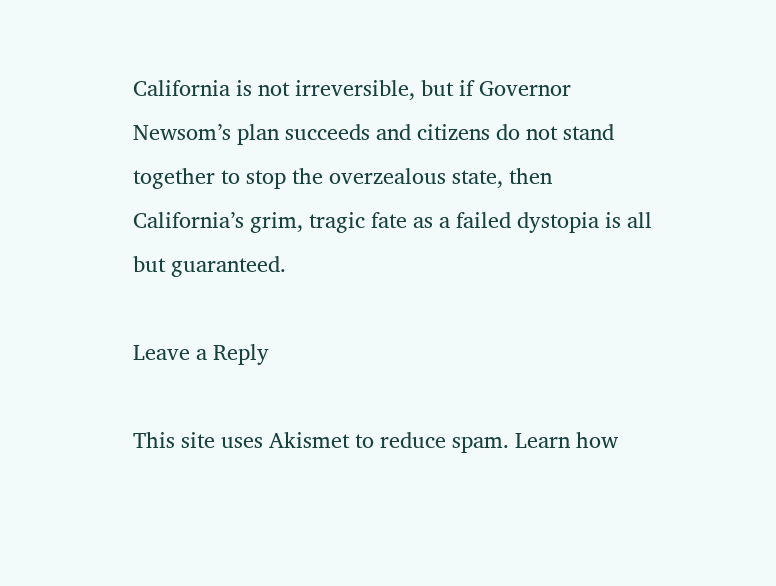California is not irreversible, but if Governor Newsom’s plan succeeds and citizens do not stand together to stop the overzealous state, then California’s grim, tragic fate as a failed dystopia is all but guaranteed.

Leave a Reply

This site uses Akismet to reduce spam. Learn how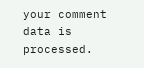your comment data is processed.